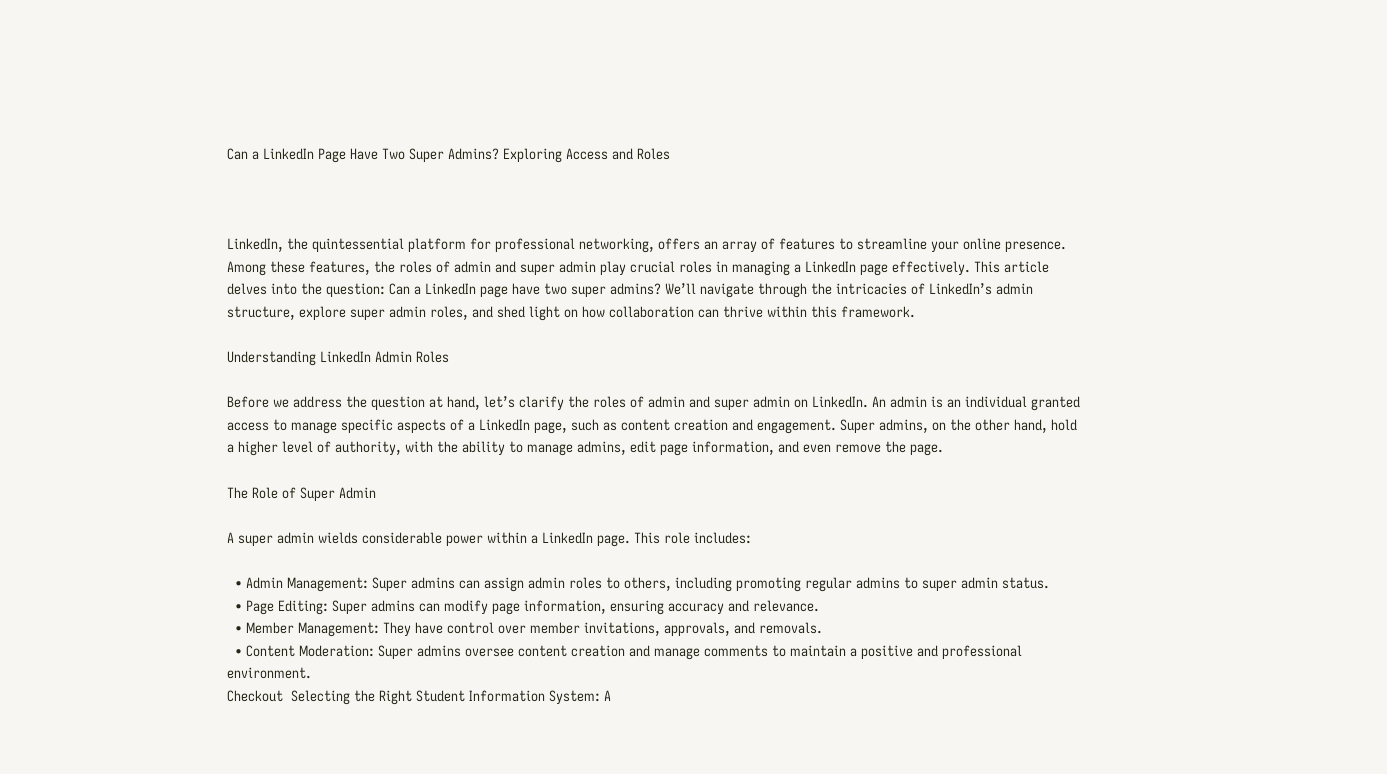Can a LinkedIn Page Have Two Super Admins? Exploring Access and Roles



LinkedIn, the quintessential platform for professional networking, offers an array of features to streamline your online presence. Among these features, the roles of admin and super admin play crucial roles in managing a LinkedIn page effectively. This article delves into the question: Can a LinkedIn page have two super admins? We’ll navigate through the intricacies of LinkedIn’s admin structure, explore super admin roles, and shed light on how collaboration can thrive within this framework.

Understanding LinkedIn Admin Roles

Before we address the question at hand, let’s clarify the roles of admin and super admin on LinkedIn. An admin is an individual granted access to manage specific aspects of a LinkedIn page, such as content creation and engagement. Super admins, on the other hand, hold a higher level of authority, with the ability to manage admins, edit page information, and even remove the page.

The Role of Super Admin

A super admin wields considerable power within a LinkedIn page. This role includes:

  • Admin Management: Super admins can assign admin roles to others, including promoting regular admins to super admin status.
  • Page Editing: Super admins can modify page information, ensuring accuracy and relevance.
  • Member Management: They have control over member invitations, approvals, and removals.
  • Content Moderation: Super admins oversee content creation and manage comments to maintain a positive and professional environment.
Checkout  Selecting the Right Student Information System: A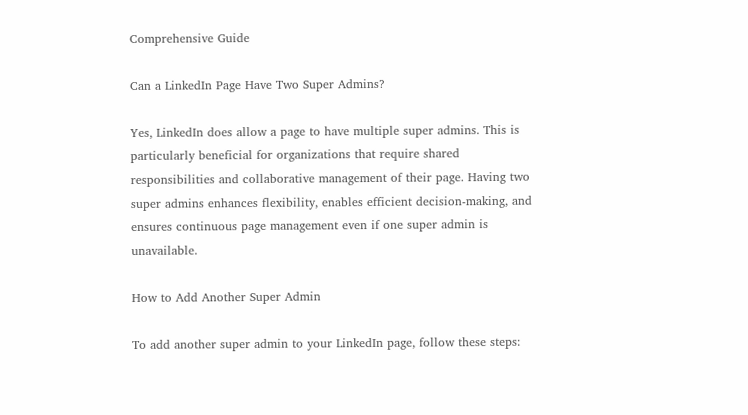Comprehensive Guide

Can a LinkedIn Page Have Two Super Admins?

Yes, LinkedIn does allow a page to have multiple super admins. This is particularly beneficial for organizations that require shared responsibilities and collaborative management of their page. Having two super admins enhances flexibility, enables efficient decision-making, and ensures continuous page management even if one super admin is unavailable.

How to Add Another Super Admin

To add another super admin to your LinkedIn page, follow these steps: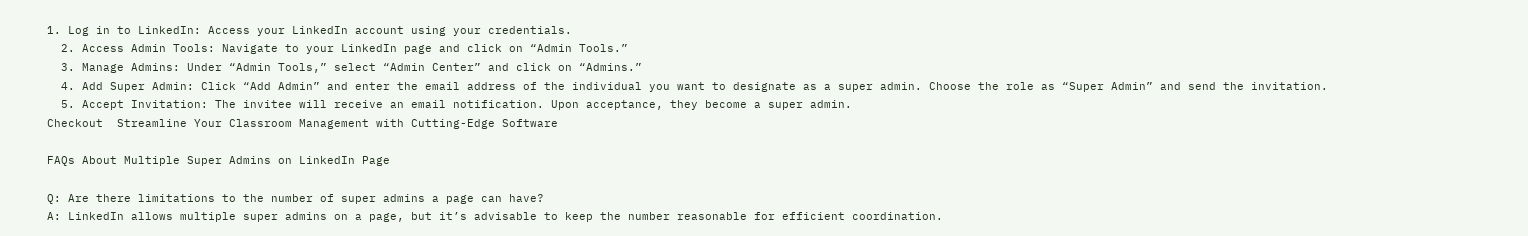1. Log in to LinkedIn: Access your LinkedIn account using your credentials.
  2. Access Admin Tools: Navigate to your LinkedIn page and click on “Admin Tools.”
  3. Manage Admins: Under “Admin Tools,” select “Admin Center” and click on “Admins.”
  4. Add Super Admin: Click “Add Admin” and enter the email address of the individual you want to designate as a super admin. Choose the role as “Super Admin” and send the invitation.
  5. Accept Invitation: The invitee will receive an email notification. Upon acceptance, they become a super admin.
Checkout  Streamline Your Classroom Management with Cutting-Edge Software

FAQs About Multiple Super Admins on LinkedIn Page

Q: Are there limitations to the number of super admins a page can have?
A: LinkedIn allows multiple super admins on a page, but it’s advisable to keep the number reasonable for efficient coordination.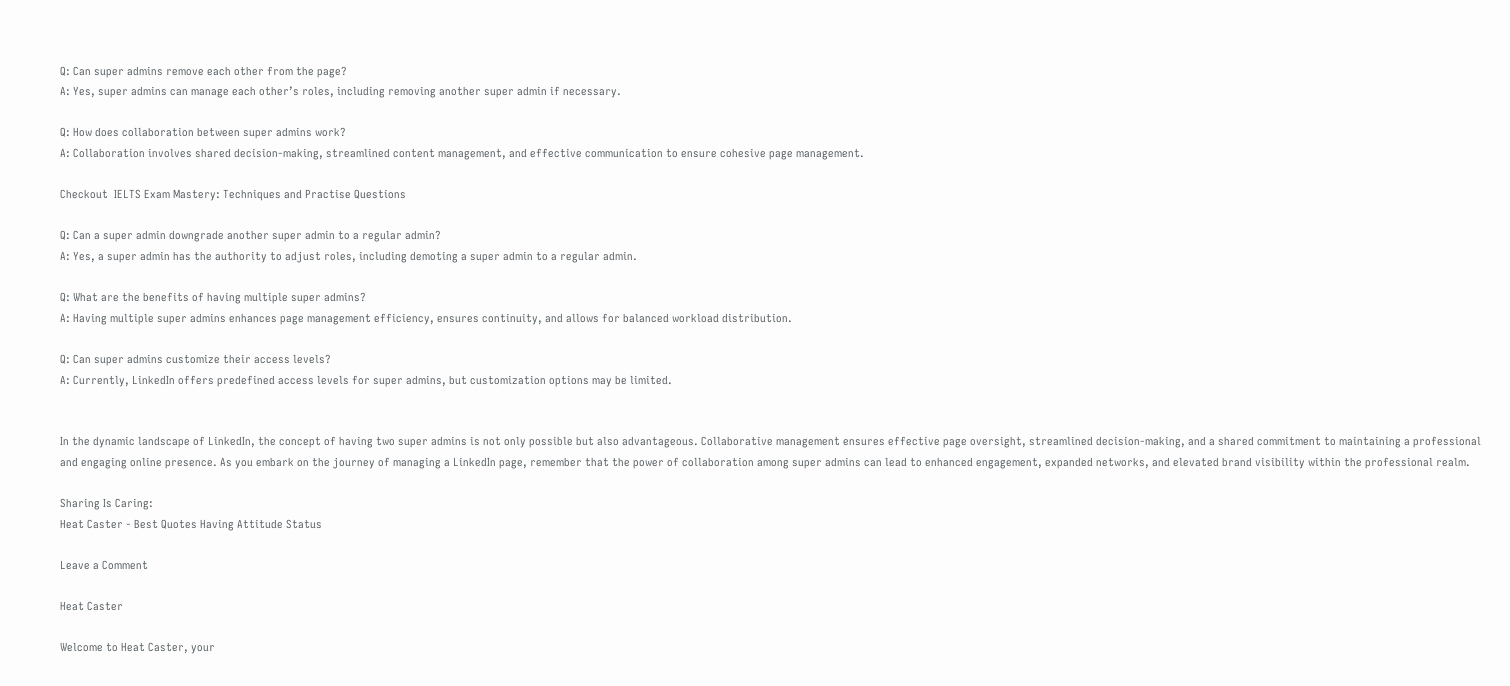Q: Can super admins remove each other from the page?
A: Yes, super admins can manage each other’s roles, including removing another super admin if necessary.

Q: How does collaboration between super admins work?
A: Collaboration involves shared decision-making, streamlined content management, and effective communication to ensure cohesive page management.

Checkout  IELTS Exam Mastery: Techniques and Practise Questions

Q: Can a super admin downgrade another super admin to a regular admin?
A: Yes, a super admin has the authority to adjust roles, including demoting a super admin to a regular admin.

Q: What are the benefits of having multiple super admins?
A: Having multiple super admins enhances page management efficiency, ensures continuity, and allows for balanced workload distribution.

Q: Can super admins customize their access levels?
A: Currently, LinkedIn offers predefined access levels for super admins, but customization options may be limited.


In the dynamic landscape of LinkedIn, the concept of having two super admins is not only possible but also advantageous. Collaborative management ensures effective page oversight, streamlined decision-making, and a shared commitment to maintaining a professional and engaging online presence. As you embark on the journey of managing a LinkedIn page, remember that the power of collaboration among super admins can lead to enhanced engagement, expanded networks, and elevated brand visibility within the professional realm.

Sharing Is Caring:
Heat Caster - Best Quotes Having Attitude Status

Leave a Comment

Heat Caster

Welcome to Heat Caster, your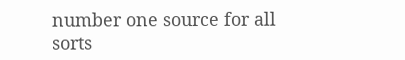number one source for all sorts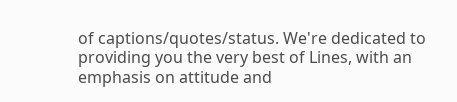of captions/quotes/status. We're dedicated to providing you the very best of Lines, with an emphasis on attitude and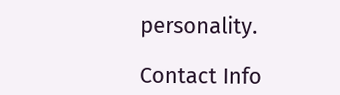personality.

Contact Info